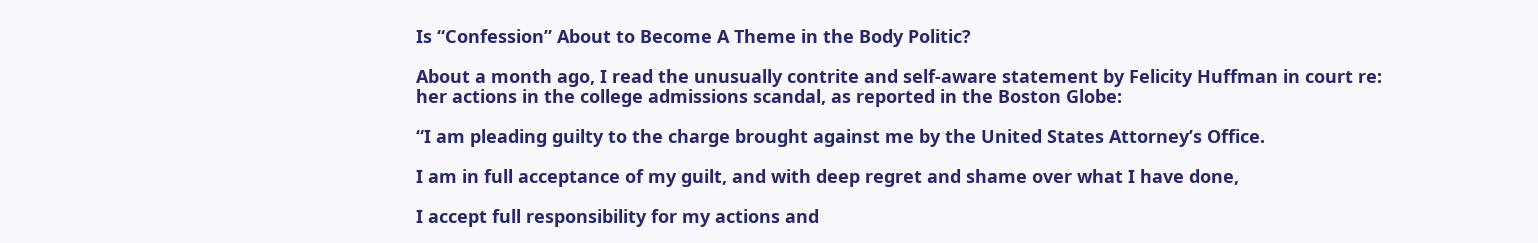Is “Confession” About to Become A Theme in the Body Politic?

About a month ago, I read the unusually contrite and self-aware statement by Felicity Huffman in court re: her actions in the college admissions scandal, as reported in the Boston Globe:

“I am pleading guilty to the charge brought against me by the United States Attorney’s Office.

I am in full acceptance of my guilt, and with deep regret and shame over what I have done,

I accept full responsibility for my actions and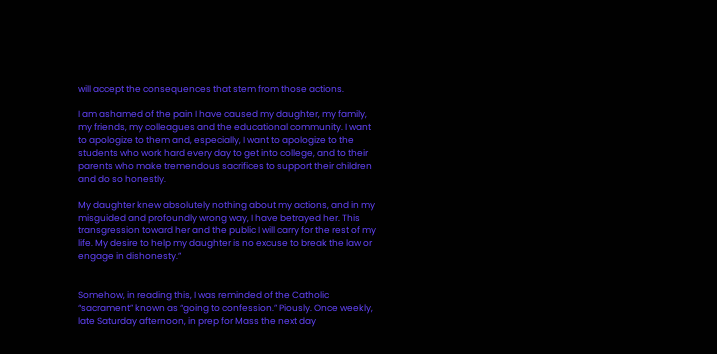will accept the consequences that stem from those actions.

I am ashamed of the pain I have caused my daughter, my family, my friends, my colleagues and the educational community. I want to apologize to them and, especially, I want to apologize to the students who work hard every day to get into college, and to their parents who make tremendous sacrifices to support their children and do so honestly.

My daughter knew absolutely nothing about my actions, and in my misguided and profoundly wrong way, I have betrayed her. This transgression toward her and the public I will carry for the rest of my life. My desire to help my daughter is no excuse to break the law or engage in dishonesty.”


Somehow, in reading this, I was reminded of the Catholic “sacrament” known as “going to confession.” Piously. Once weekly, late Saturday afternoon, in prep for Mass the next day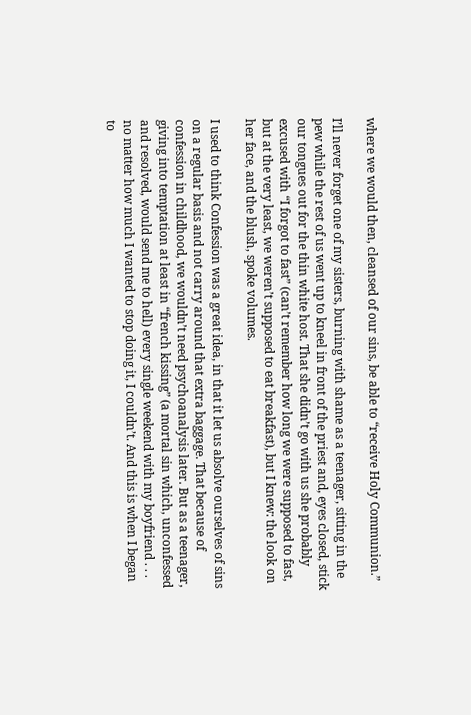where we would then, cleansed of our sins, be able to “receive Holy Communion.”

I’ll never forget one of my sisters, burning with shame as a teenager, sitting in the pew while the rest of us went up to kneel in front of the priest and, eyes closed, stick our tongues out for the thin white host. That she didn’t go with us she probably excused with “I forgot to fast” (can’t remember how long we were supposed to fast, but at the very least, we weren’t supposed to eat breakfast), but I knew: the look on her face, and the blush, spoke volumes.

I used to think Confession was a great idea, in that it let us absolve ourselves of sins on a regular basis and not carry around that extra baggage. That because of confession in childhood, we wouldn’t need psychoanalysis later. But as a teenager, giving into temptation at least in “french kissing” (a mortal sin which, unconfessed and resolved, would send me to hell) every single weekend with my boyfriend . . . no matter how much I wanted to stop doing it, I couldn’t. And this is when I began to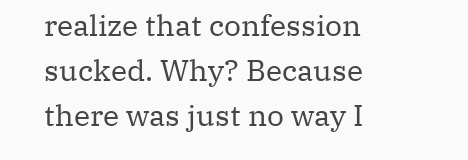realize that confession sucked. Why? Because there was just no way I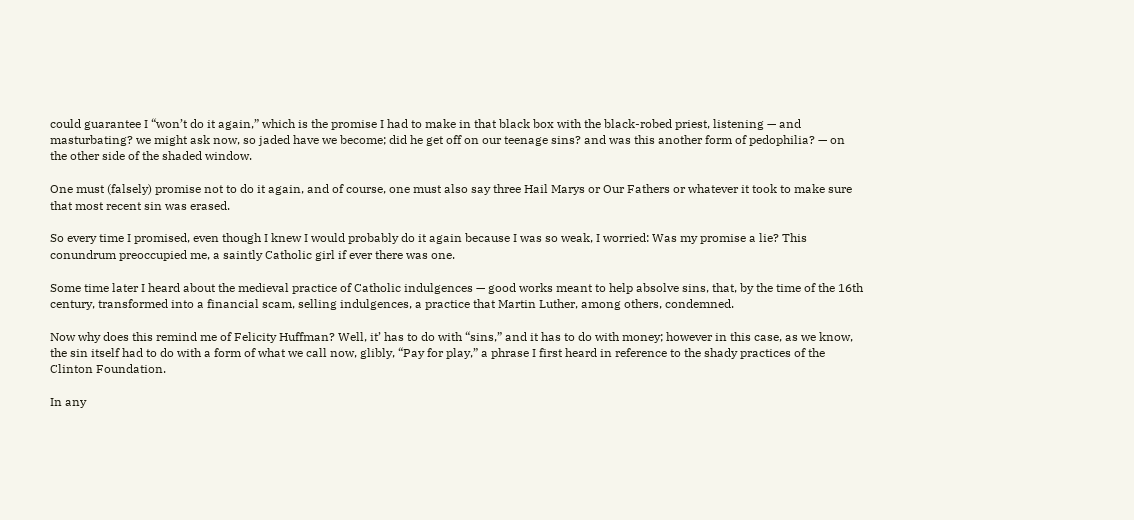could guarantee I “won’t do it again,” which is the promise I had to make in that black box with the black-robed priest, listening — and masturbating? we might ask now, so jaded have we become; did he get off on our teenage sins? and was this another form of pedophilia? — on the other side of the shaded window.

One must (falsely) promise not to do it again, and of course, one must also say three Hail Marys or Our Fathers or whatever it took to make sure that most recent sin was erased.

So every time I promised, even though I knew I would probably do it again because I was so weak, I worried: Was my promise a lie? This conundrum preoccupied me, a saintly Catholic girl if ever there was one.

Some time later I heard about the medieval practice of Catholic indulgences — good works meant to help absolve sins, that, by the time of the 16th century, transformed into a financial scam, selling indulgences, a practice that Martin Luther, among others, condemned.

Now why does this remind me of Felicity Huffman? Well, it’ has to do with “sins,” and it has to do with money; however in this case, as we know, the sin itself had to do with a form of what we call now, glibly, “Pay for play,” a phrase I first heard in reference to the shady practices of the Clinton Foundation.

In any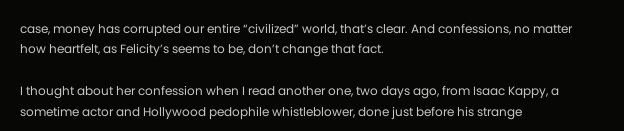case, money has corrupted our entire “civilized” world, that’s clear. And confessions, no matter how heartfelt, as Felicity’s seems to be, don’t change that fact.

I thought about her confession when I read another one, two days ago, from Isaac Kappy, a sometime actor and Hollywood pedophile whistleblower, done just before his strange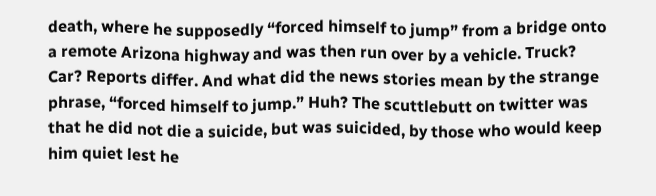death, where he supposedly “forced himself to jump” from a bridge onto a remote Arizona highway and was then run over by a vehicle. Truck? Car? Reports differ. And what did the news stories mean by the strange phrase, “forced himself to jump.” Huh? The scuttlebutt on twitter was that he did not die a suicide, but was suicided, by those who would keep him quiet lest he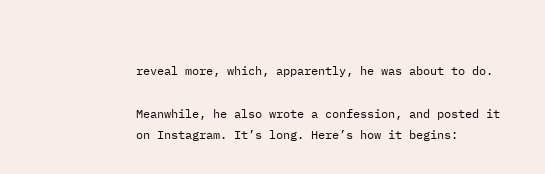reveal more, which, apparently, he was about to do.

Meanwhile, he also wrote a confession, and posted it on Instagram. It’s long. Here’s how it begins: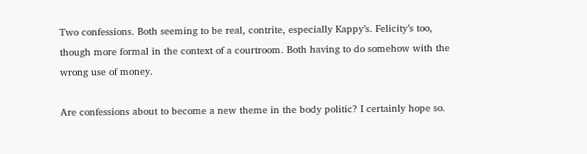Two confessions. Both seeming to be real, contrite, especially Kappy’s. Felicity’s too, though more formal in the context of a courtroom. Both having to do somehow with the wrong use of money.

Are confessions about to become a new theme in the body politic? I certainly hope so.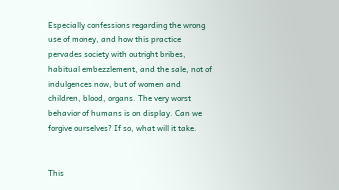Especially confessions regarding the wrong use of money, and how this practice pervades society with outright bribes, habitual embezzlement, and the sale, not of indulgences now, but of women and children, blood, organs. The very worst behavior of humans is on display. Can we forgive ourselves? If so, what will it take.


This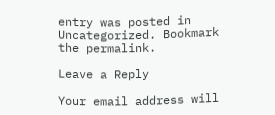entry was posted in Uncategorized. Bookmark the permalink.

Leave a Reply

Your email address will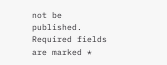not be published. Required fields are marked *